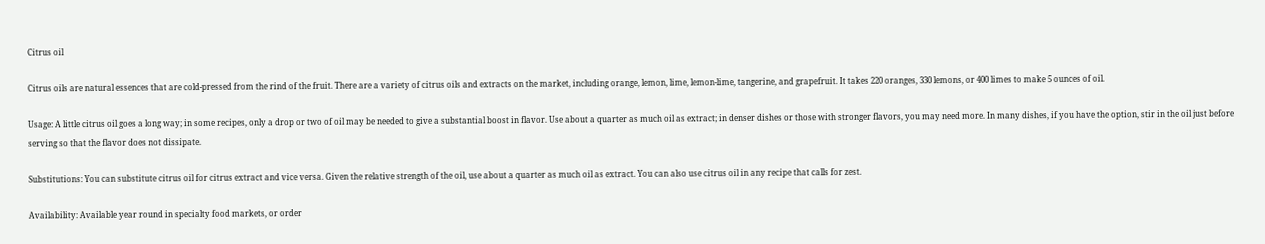Citrus oil

Citrus oils are natural essences that are cold-pressed from the rind of the fruit. There are a variety of citrus oils and extracts on the market, including orange, lemon, lime, lemon-lime, tangerine, and grapefruit. It takes 220 oranges, 330 lemons, or 400 limes to make 5 ounces of oil.

Usage: A little citrus oil goes a long way; in some recipes, only a drop or two of oil may be needed to give a substantial boost in flavor. Use about a quarter as much oil as extract; in denser dishes or those with stronger flavors, you may need more. In many dishes, if you have the option, stir in the oil just before serving so that the flavor does not dissipate.

Substitutions: You can substitute citrus oil for citrus extract and vice versa. Given the relative strength of the oil, use about a quarter as much oil as extract. You can also use citrus oil in any recipe that calls for zest.

Availability: Available year round in specialty food markets, or order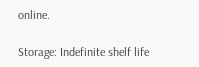online.

Storage: Indefinite shelf life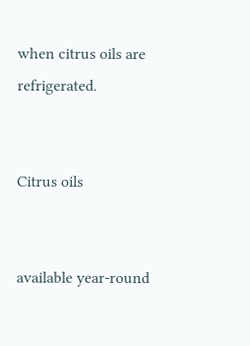when citrus oils are refrigerated.


Citrus oils


available year-round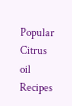Popular Citrus oil Recipes